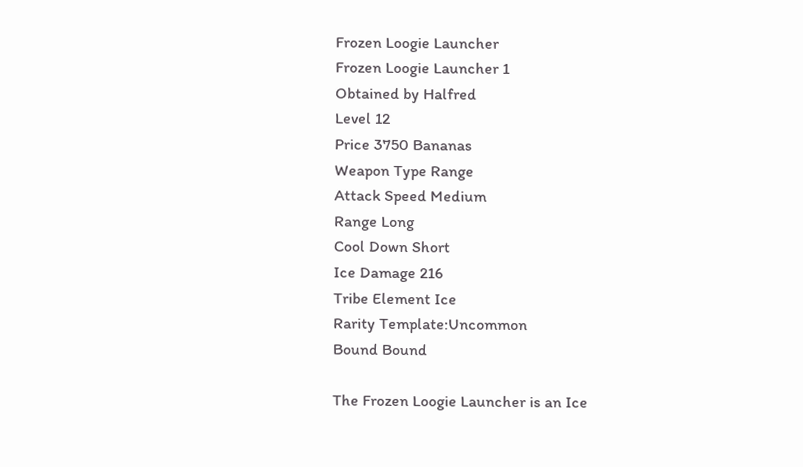Frozen Loogie Launcher
Frozen Loogie Launcher 1
Obtained by Halfred
Level 12
Price 3750 Bananas
Weapon Type Range
Attack Speed Medium
Range Long
Cool Down Short
Ice Damage 216
Tribe Element Ice
Rarity Template:Uncommon
Bound Bound

The Frozen Loogie Launcher is an Ice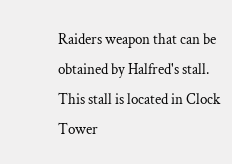Raiders weapon that can be obtained by Halfred's stall. This stall is located in Clock Tower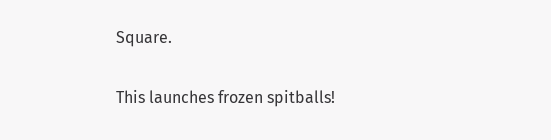Square.


This launches frozen spitballs!